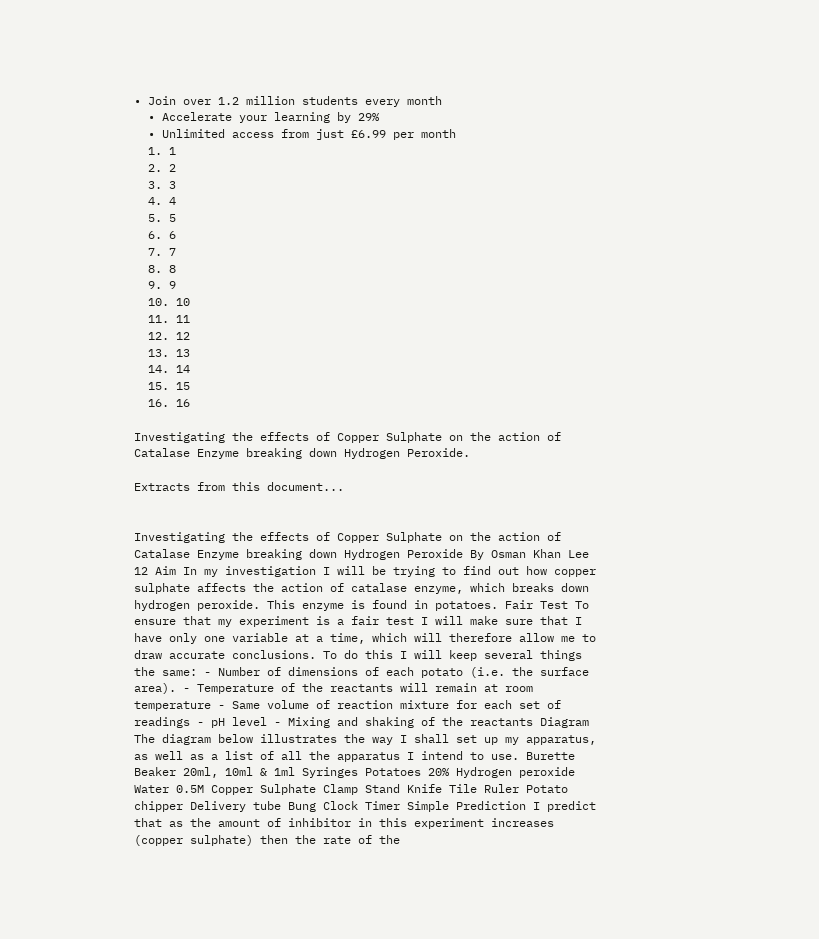• Join over 1.2 million students every month
  • Accelerate your learning by 29%
  • Unlimited access from just £6.99 per month
  1. 1
  2. 2
  3. 3
  4. 4
  5. 5
  6. 6
  7. 7
  8. 8
  9. 9
  10. 10
  11. 11
  12. 12
  13. 13
  14. 14
  15. 15
  16. 16

Investigating the effects of Copper Sulphate on the action of Catalase Enzyme breaking down Hydrogen Peroxide.

Extracts from this document...


Investigating the effects of Copper Sulphate on the action of Catalase Enzyme breaking down Hydrogen Peroxide By Osman Khan Lee 12 Aim In my investigation I will be trying to find out how copper sulphate affects the action of catalase enzyme, which breaks down hydrogen peroxide. This enzyme is found in potatoes. Fair Test To ensure that my experiment is a fair test I will make sure that I have only one variable at a time, which will therefore allow me to draw accurate conclusions. To do this I will keep several things the same: - Number of dimensions of each potato (i.e. the surface area). - Temperature of the reactants will remain at room temperature - Same volume of reaction mixture for each set of readings - pH level - Mixing and shaking of the reactants Diagram The diagram below illustrates the way I shall set up my apparatus, as well as a list of all the apparatus I intend to use. Burette Beaker 20ml, 10ml & 1ml Syringes Potatoes 20% Hydrogen peroxide Water 0.5M Copper Sulphate Clamp Stand Knife Tile Ruler Potato chipper Delivery tube Bung Clock Timer Simple Prediction I predict that as the amount of inhibitor in this experiment increases (copper sulphate) then the rate of the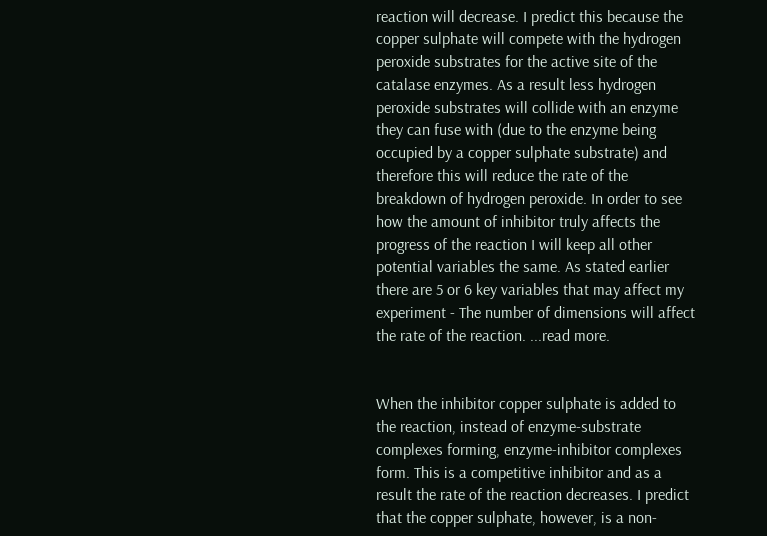reaction will decrease. I predict this because the copper sulphate will compete with the hydrogen peroxide substrates for the active site of the catalase enzymes. As a result less hydrogen peroxide substrates will collide with an enzyme they can fuse with (due to the enzyme being occupied by a copper sulphate substrate) and therefore this will reduce the rate of the breakdown of hydrogen peroxide. In order to see how the amount of inhibitor truly affects the progress of the reaction I will keep all other potential variables the same. As stated earlier there are 5 or 6 key variables that may affect my experiment - The number of dimensions will affect the rate of the reaction. ...read more.


When the inhibitor copper sulphate is added to the reaction, instead of enzyme-substrate complexes forming, enzyme-inhibitor complexes form. This is a competitive inhibitor and as a result the rate of the reaction decreases. I predict that the copper sulphate, however, is a non-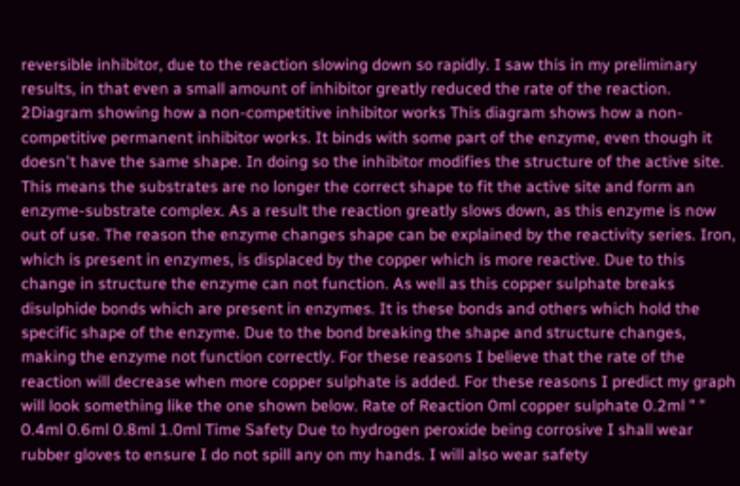reversible inhibitor, due to the reaction slowing down so rapidly. I saw this in my preliminary results, in that even a small amount of inhibitor greatly reduced the rate of the reaction. 2Diagram showing how a non-competitive inhibitor works This diagram shows how a non-competitive permanent inhibitor works. It binds with some part of the enzyme, even though it doesn't have the same shape. In doing so the inhibitor modifies the structure of the active site. This means the substrates are no longer the correct shape to fit the active site and form an enzyme-substrate complex. As a result the reaction greatly slows down, as this enzyme is now out of use. The reason the enzyme changes shape can be explained by the reactivity series. Iron, which is present in enzymes, is displaced by the copper which is more reactive. Due to this change in structure the enzyme can not function. As well as this copper sulphate breaks disulphide bonds which are present in enzymes. It is these bonds and others which hold the specific shape of the enzyme. Due to the bond breaking the shape and structure changes, making the enzyme not function correctly. For these reasons I believe that the rate of the reaction will decrease when more copper sulphate is added. For these reasons I predict my graph will look something like the one shown below. Rate of Reaction 0ml copper sulphate 0.2ml " " 0.4ml 0.6ml 0.8ml 1.0ml Time Safety Due to hydrogen peroxide being corrosive I shall wear rubber gloves to ensure I do not spill any on my hands. I will also wear safety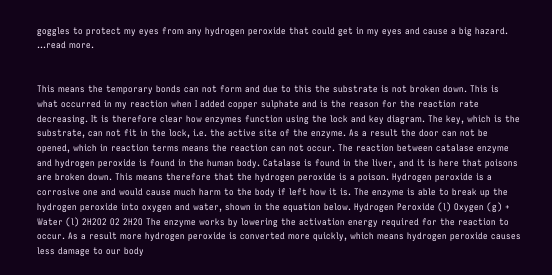goggles to protect my eyes from any hydrogen peroxide that could get in my eyes and cause a big hazard. ...read more.


This means the temporary bonds can not form and due to this the substrate is not broken down. This is what occurred in my reaction when I added copper sulphate and is the reason for the reaction rate decreasing. It is therefore clear how enzymes function using the lock and key diagram. The key, which is the substrate, can not fit in the lock, i.e. the active site of the enzyme. As a result the door can not be opened, which in reaction terms means the reaction can not occur. The reaction between catalase enzyme and hydrogen peroxide is found in the human body. Catalase is found in the liver, and it is here that poisons are broken down. This means therefore that the hydrogen peroxide is a poison. Hydrogen peroxide is a corrosive one and would cause much harm to the body if left how it is. The enzyme is able to break up the hydrogen peroxide into oxygen and water, shown in the equation below. Hydrogen Peroxide (l) Oxygen (g) + Water (l) 2H2O2 O2 2H2O The enzyme works by lowering the activation energy required for the reaction to occur. As a result more hydrogen peroxide is converted more quickly, which means hydrogen peroxide causes less damage to our body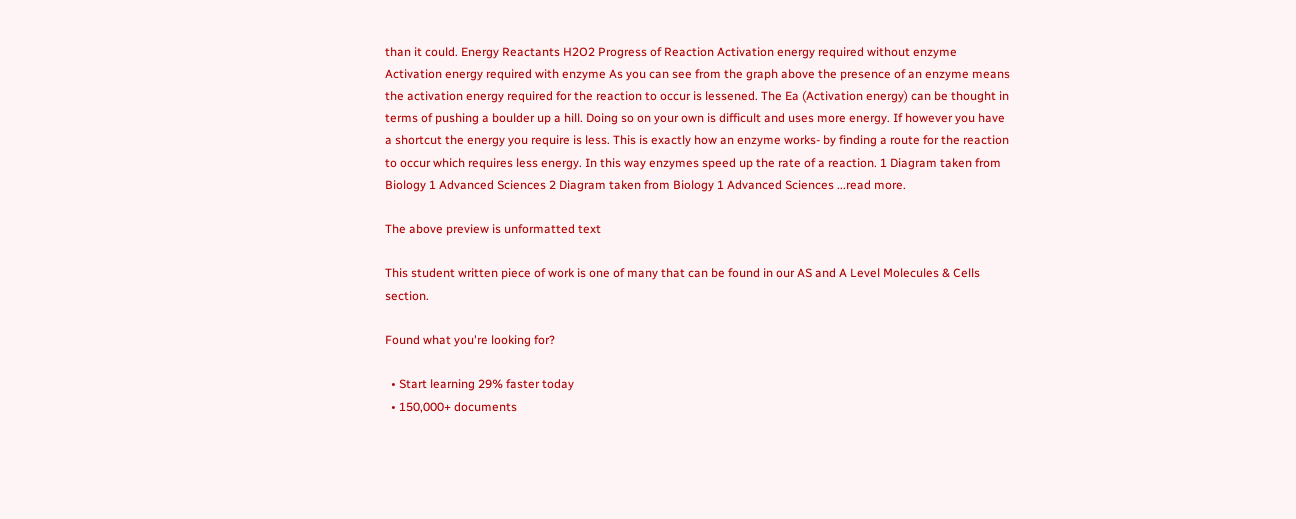than it could. Energy Reactants H2O2 Progress of Reaction Activation energy required without enzyme Activation energy required with enzyme As you can see from the graph above the presence of an enzyme means the activation energy required for the reaction to occur is lessened. The Ea (Activation energy) can be thought in terms of pushing a boulder up a hill. Doing so on your own is difficult and uses more energy. If however you have a shortcut the energy you require is less. This is exactly how an enzyme works- by finding a route for the reaction to occur which requires less energy. In this way enzymes speed up the rate of a reaction. 1 Diagram taken from Biology 1 Advanced Sciences 2 Diagram taken from Biology 1 Advanced Sciences ...read more.

The above preview is unformatted text

This student written piece of work is one of many that can be found in our AS and A Level Molecules & Cells section.

Found what you're looking for?

  • Start learning 29% faster today
  • 150,000+ documents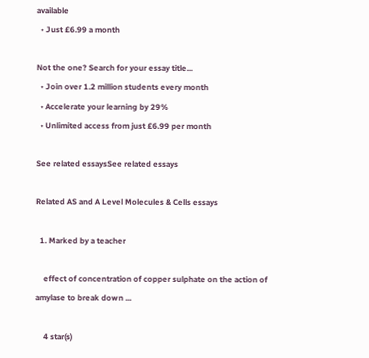available
  • Just £6.99 a month

Not the one? Search for your essay title...
  • Join over 1.2 million students every month
  • Accelerate your learning by 29%
  • Unlimited access from just £6.99 per month

See related essaysSee related essays

Related AS and A Level Molecules & Cells essays

  1. Marked by a teacher

    effect of concentration of copper sulphate on the action of amylase to break down ...

    4 star(s)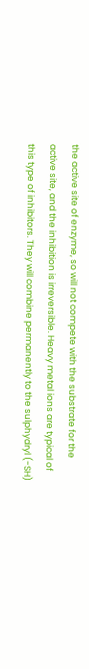the active site of enzyme, so will not compete with the substrate for the active site, and the inhibition is irreversible. Heavy metal ions are typical of this type of inhibitors. They will combine permanently to the sulphydryl (-SH)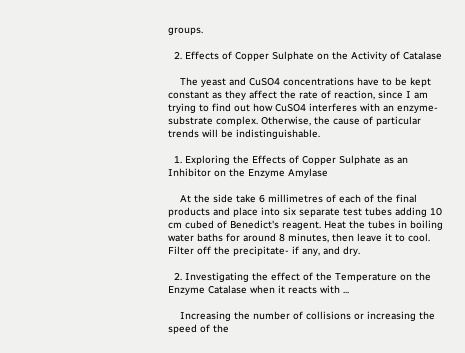groups.

  2. Effects of Copper Sulphate on the Activity of Catalase

    The yeast and CuSO4 concentrations have to be kept constant as they affect the rate of reaction, since I am trying to find out how CuSO4 interferes with an enzyme-substrate complex. Otherwise, the cause of particular trends will be indistinguishable.

  1. Exploring the Effects of Copper Sulphate as an Inhibitor on the Enzyme Amylase

    At the side take 6 millimetres of each of the final products and place into six separate test tubes adding 10 cm cubed of Benedict's reagent. Heat the tubes in boiling water baths for around 8 minutes, then leave it to cool. Filter off the precipitate- if any, and dry.

  2. Investigating the effect of the Temperature on the Enzyme Catalase when it reacts with ...

    Increasing the number of collisions or increasing the speed of the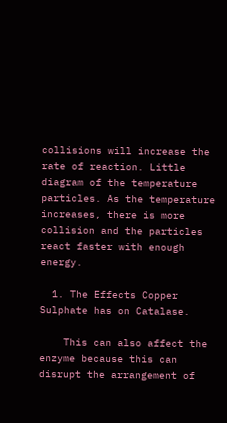collisions will increase the rate of reaction. Little diagram of the temperature particles. As the temperature increases, there is more collision and the particles react faster with enough energy.

  1. The Effects Copper Sulphate has on Catalase.

    This can also affect the enzyme because this can disrupt the arrangement of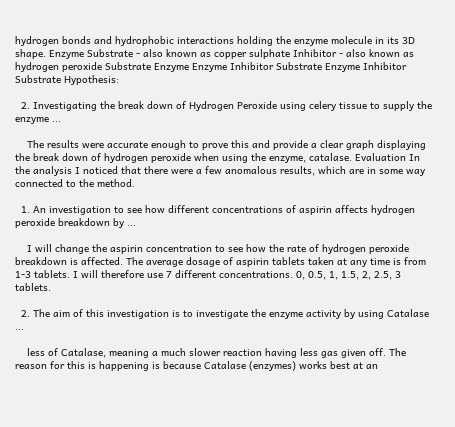hydrogen bonds and hydrophobic interactions holding the enzyme molecule in its 3D shape. Enzyme Substrate - also known as copper sulphate Inhibitor - also known as hydrogen peroxide Substrate Enzyme Enzyme Inhibitor Substrate Enzyme Inhibitor Substrate Hypothesis:

  2. Investigating the break down of Hydrogen Peroxide using celery tissue to supply the enzyme ...

    The results were accurate enough to prove this and provide a clear graph displaying the break down of hydrogen peroxide when using the enzyme, catalase. Evaluation In the analysis I noticed that there were a few anomalous results, which are in some way connected to the method.

  1. An investigation to see how different concentrations of aspirin affects hydrogen peroxide breakdown by ...

    I will change the aspirin concentration to see how the rate of hydrogen peroxide breakdown is affected. The average dosage of aspirin tablets taken at any time is from 1-3 tablets. I will therefore use 7 different concentrations. 0, 0.5, 1, 1.5, 2, 2.5, 3 tablets.

  2. The aim of this investigation is to investigate the enzyme activity by using Catalase ...

    less of Catalase, meaning a much slower reaction having less gas given off. The reason for this is happening is because Catalase (enzymes) works best at an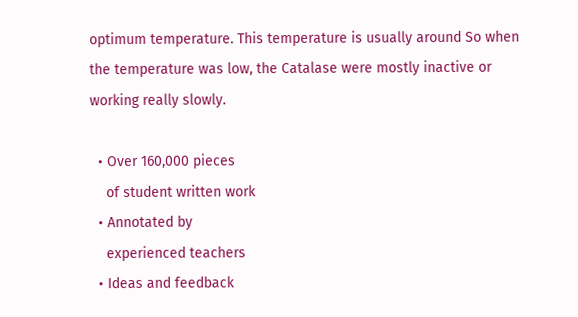optimum temperature. This temperature is usually around So when the temperature was low, the Catalase were mostly inactive or working really slowly.

  • Over 160,000 pieces
    of student written work
  • Annotated by
    experienced teachers
  • Ideas and feedback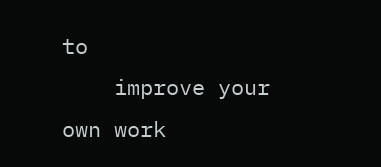to
    improve your own work